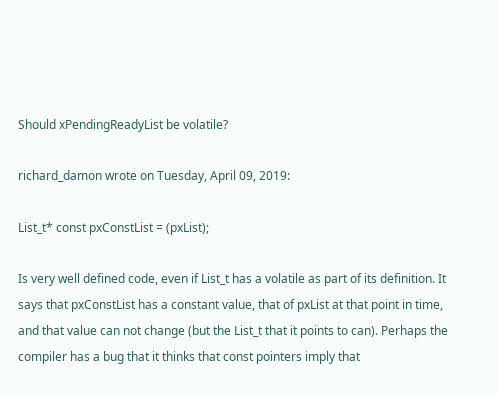Should xPendingReadyList be volatile?

richard_damon wrote on Tuesday, April 09, 2019:

List_t* const pxConstList = (pxList);

Is very well defined code, even if List_t has a volatile as part of its definition. It says that pxConstList has a constant value, that of pxList at that point in time, and that value can not change (but the List_t that it points to can). Perhaps the compiler has a bug that it thinks that const pointers imply that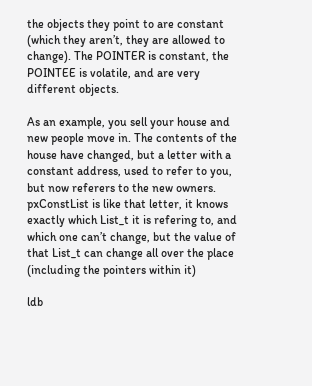the objects they point to are constant (which they aren’t, they are allowed to change). The POINTER is constant, the POINTEE is volatile, and are very different objects.

As an example, you sell your house and new people move in. The contents of the house have changed, but a letter with a constant address, used to refer to you, but now referers to the new owners. pxConstList is like that letter, it knows exactly which List_t it is refering to, and which one can’t change, but the value of that List_t can change all over the place (including the pointers within it)

ldb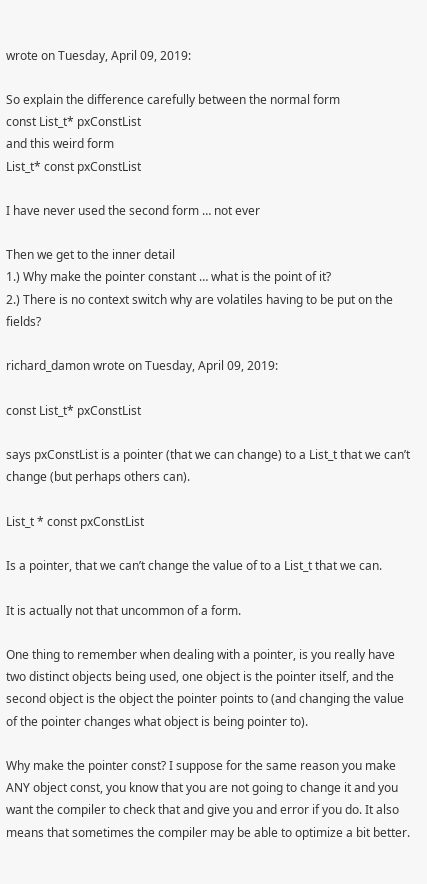wrote on Tuesday, April 09, 2019:

So explain the difference carefully between the normal form
const List_t* pxConstList
and this weird form
List_t* const pxConstList

I have never used the second form … not ever

Then we get to the inner detail
1.) Why make the pointer constant … what is the point of it?
2.) There is no context switch why are volatiles having to be put on the fields?

richard_damon wrote on Tuesday, April 09, 2019:

const List_t* pxConstList

says pxConstList is a pointer (that we can change) to a List_t that we can’t change (but perhaps others can).

List_t * const pxConstList

Is a pointer, that we can’t change the value of to a List_t that we can.

It is actually not that uncommon of a form.

One thing to remember when dealing with a pointer, is you really have two distinct objects being used, one object is the pointer itself, and the second object is the object the pointer points to (and changing the value of the pointer changes what object is being pointer to).

Why make the pointer const? I suppose for the same reason you make ANY object const, you know that you are not going to change it and you want the compiler to check that and give you and error if you do. It also means that sometimes the compiler may be able to optimize a bit better.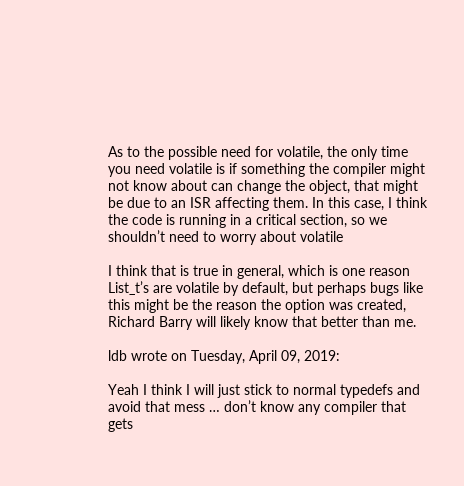As to the possible need for volatile, the only time you need volatile is if something the compiler might not know about can change the object, that might be due to an ISR affecting them. In this case, I think the code is running in a critical section, so we shouldn’t need to worry about volatile

I think that is true in general, which is one reason List_t’s are volatile by default, but perhaps bugs like this might be the reason the option was created, Richard Barry will likely know that better than me.

ldb wrote on Tuesday, April 09, 2019:

Yeah I think I will just stick to normal typedefs and avoid that mess … don’t know any compiler that gets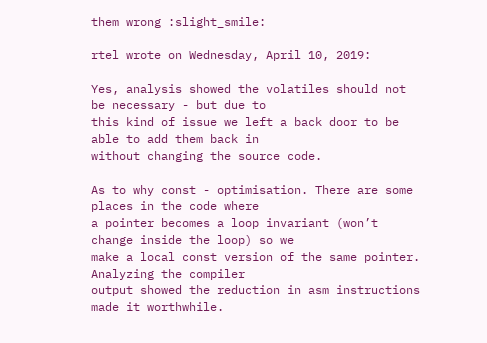them wrong :slight_smile:

rtel wrote on Wednesday, April 10, 2019:

Yes, analysis showed the volatiles should not be necessary - but due to
this kind of issue we left a back door to be able to add them back in
without changing the source code.

As to why const - optimisation. There are some places in the code where
a pointer becomes a loop invariant (won’t change inside the loop) so we
make a local const version of the same pointer. Analyzing the compiler
output showed the reduction in asm instructions made it worthwhile.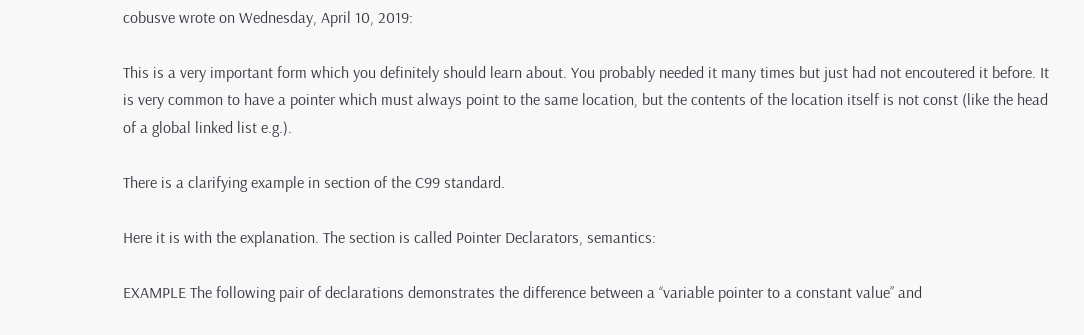cobusve wrote on Wednesday, April 10, 2019:

This is a very important form which you definitely should learn about. You probably needed it many times but just had not encoutered it before. It is very common to have a pointer which must always point to the same location, but the contents of the location itself is not const (like the head of a global linked list e.g.).

There is a clarifying example in section of the C99 standard.

Here it is with the explanation. The section is called Pointer Declarators, semantics:

EXAMPLE The following pair of declarations demonstrates the difference between a ‘‘variable pointer to a constant value’’ and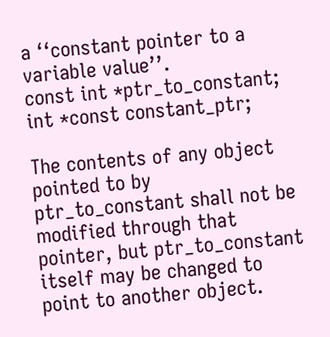a ‘‘constant pointer to a variable value’’.
const int *ptr_to_constant;
int *const constant_ptr;

The contents of any object pointed to by ptr_to_constant shall not be modified through that pointer, but ptr_to_constant itself may be changed to point to another object.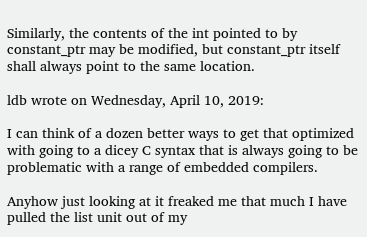Similarly, the contents of the int pointed to by constant_ptr may be modified, but constant_ptr itself shall always point to the same location.

ldb wrote on Wednesday, April 10, 2019:

I can think of a dozen better ways to get that optimized with going to a dicey C syntax that is always going to be problematic with a range of embedded compilers.

Anyhow just looking at it freaked me that much I have pulled the list unit out of my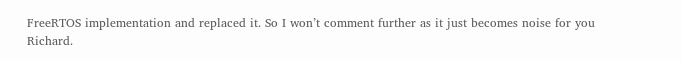FreeRTOS implementation and replaced it. So I won’t comment further as it just becomes noise for you Richard.